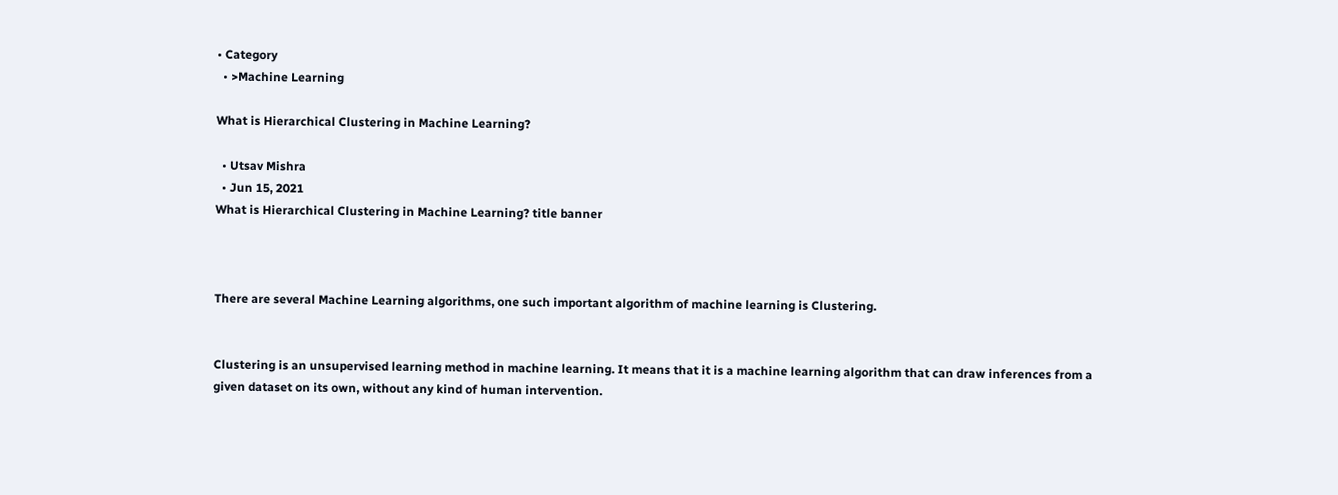• Category
  • >Machine Learning

What is Hierarchical Clustering in Machine Learning?

  • Utsav Mishra
  • Jun 15, 2021
What is Hierarchical Clustering in Machine Learning? title banner



There are several Machine Learning algorithms, one such important algorithm of machine learning is Clustering.


Clustering is an unsupervised learning method in machine learning. It means that it is a machine learning algorithm that can draw inferences from a given dataset on its own, without any kind of human intervention.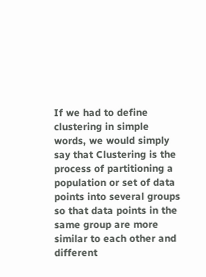If we had to define clustering in simple words, we would simply say that Clustering is the process of partitioning a population or set of data points into several groups so that data points in the same group are more similar to each other and different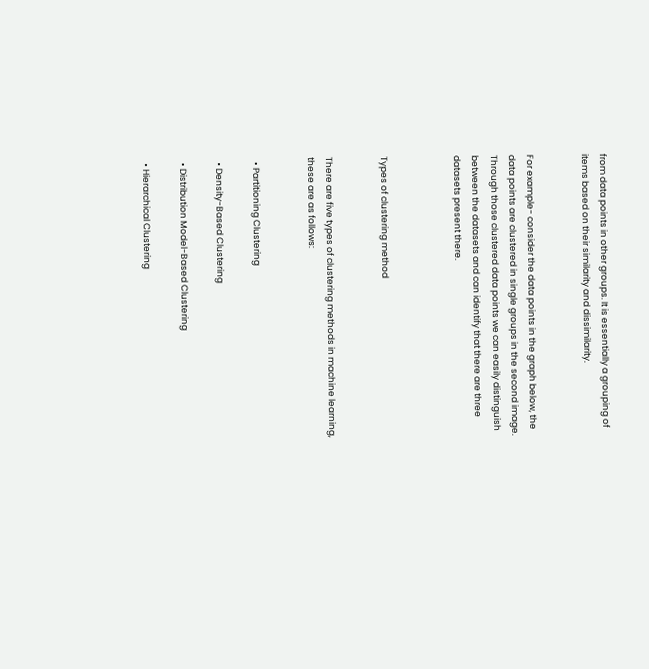from data points in other groups. It is essentially a grouping of items based on their similarity and dissimilarity.


For example- consider the data points in the graph below, the data points are clustered in single groups in the second image. Through those clustered data points we can easily distinguish between the datasets and can identify that there are three datasets present there.



Types of clustering method


There are five types of clustering methods in machine learning, these are as follows:


  • Partitioning Clustering

  • Density-Based Clustering

  • Distribution Model-Based Clustering

  • Hierarchical Clustering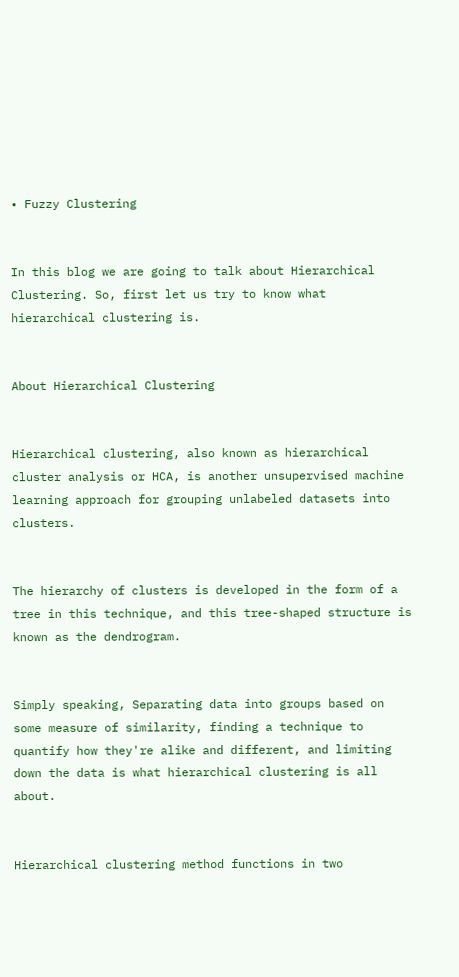• Fuzzy Clustering


In this blog we are going to talk about Hierarchical Clustering. So, first let us try to know what hierarchical clustering is.


About Hierarchical Clustering


Hierarchical clustering, also known as hierarchical cluster analysis or HCA, is another unsupervised machine learning approach for grouping unlabeled datasets into clusters.


The hierarchy of clusters is developed in the form of a tree in this technique, and this tree-shaped structure is known as the dendrogram.


Simply speaking, Separating data into groups based on some measure of similarity, finding a technique to quantify how they're alike and different, and limiting down the data is what hierarchical clustering is all about.


Hierarchical clustering method functions in two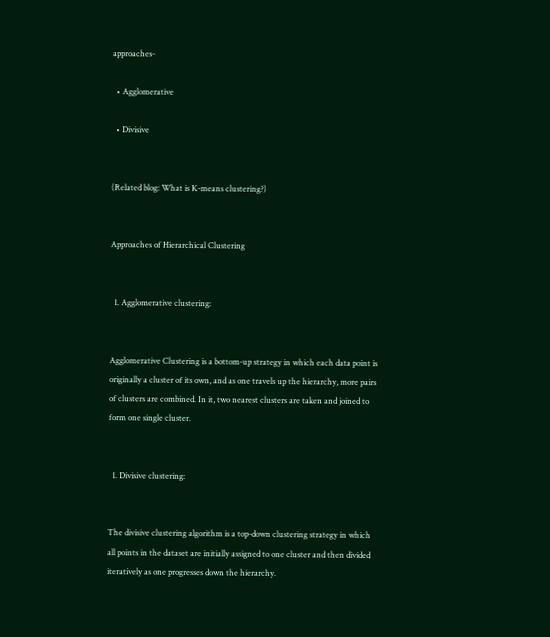approaches-

  • Agglomerative

  • Divisive


(Related blog: What is K-means clustering?)


Approaches of Hierarchical Clustering


  1. Agglomerative clustering:


Agglomerative Clustering is a bottom-up strategy in which each data point is originally a cluster of its own, and as one travels up the hierarchy, more pairs of clusters are combined. In it, two nearest clusters are taken and joined to form one single cluster.


  1. Divisive clustering:


The divisive clustering algorithm is a top-down clustering strategy in which all points in the dataset are initially assigned to one cluster and then divided iteratively as one progresses down the hierarchy.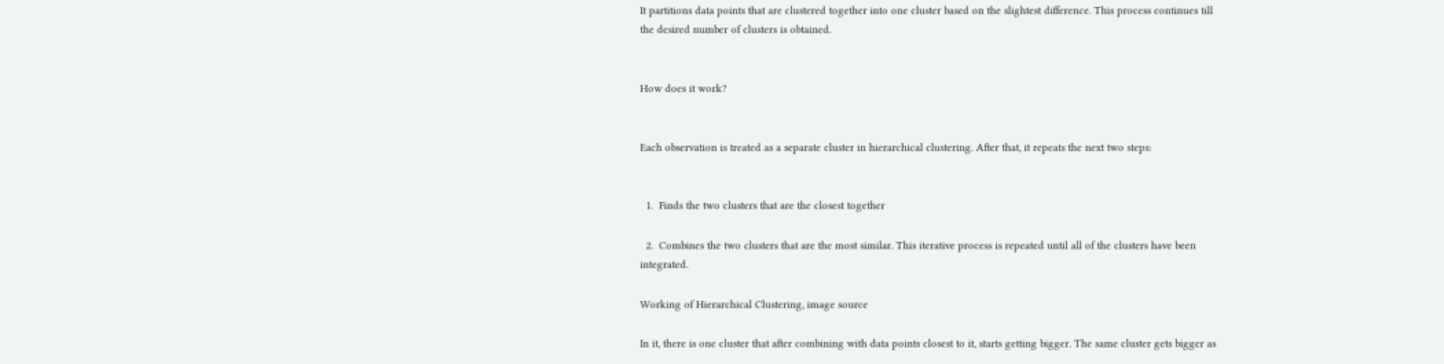It partitions data points that are clustered together into one cluster based on the slightest difference. This process continues till the desired number of clusters is obtained.


How does it work?


Each observation is treated as a separate cluster in hierarchical clustering. After that, it repeats the next two steps:


  1.  Finds the two clusters that are the closest together

  2.  Combines the two clusters that are the most similar. This iterative process is repeated until all of the clusters have been integrated.

Working of Hierarchical Clustering, image source

In it, there is one cluster that after combining with data points closest to it, starts getting bigger. The same cluster gets bigger as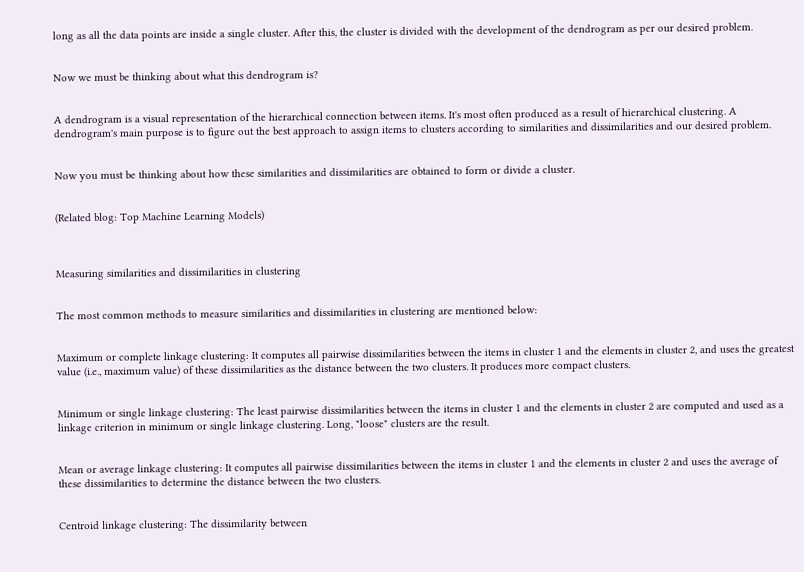long as all the data points are inside a single cluster. After this, the cluster is divided with the development of the dendrogram as per our desired problem.


Now we must be thinking about what this dendrogram is?


A dendrogram is a visual representation of the hierarchical connection between items. It's most often produced as a result of hierarchical clustering. A dendrogram's main purpose is to figure out the best approach to assign items to clusters according to similarities and dissimilarities and our desired problem.


Now you must be thinking about how these similarities and dissimilarities are obtained to form or divide a cluster.


(Related blog: Top Machine Learning Models)



Measuring similarities and dissimilarities in clustering


The most common methods to measure similarities and dissimilarities in clustering are mentioned below:


Maximum or complete linkage clustering: It computes all pairwise dissimilarities between the items in cluster 1 and the elements in cluster 2, and uses the greatest value (i.e., maximum value) of these dissimilarities as the distance between the two clusters. It produces more compact clusters.


Minimum or single linkage clustering: The least pairwise dissimilarities between the items in cluster 1 and the elements in cluster 2 are computed and used as a linkage criterion in minimum or single linkage clustering. Long, "loose" clusters are the result.


Mean or average linkage clustering: It computes all pairwise dissimilarities between the items in cluster 1 and the elements in cluster 2 and uses the average of these dissimilarities to determine the distance between the two clusters.


Centroid linkage clustering: The dissimilarity between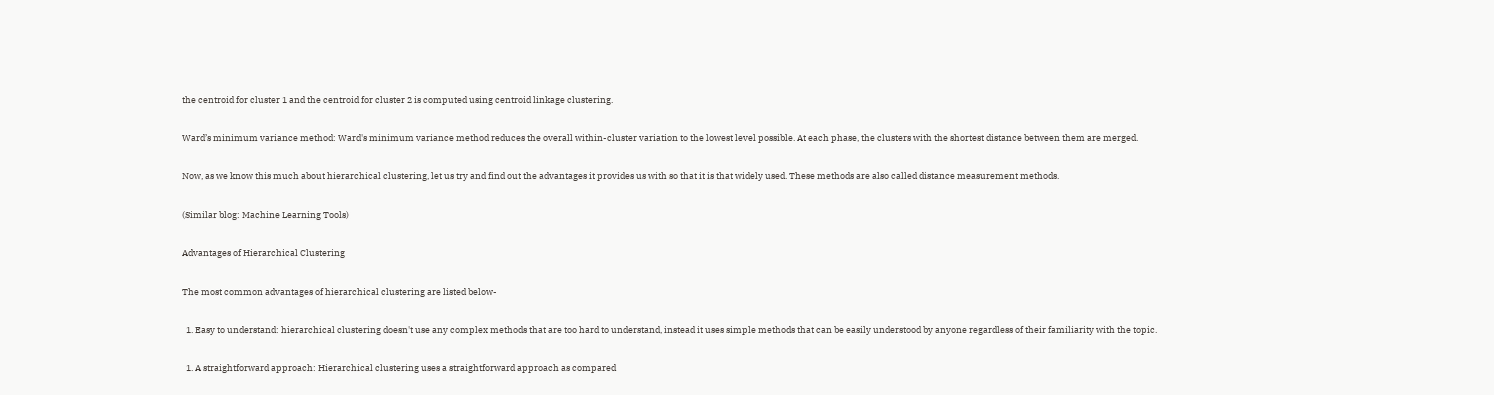the centroid for cluster 1 and the centroid for cluster 2 is computed using centroid linkage clustering.


Ward’s minimum variance method: Ward's minimum variance method reduces the overall within-cluster variation to the lowest level possible. At each phase, the clusters with the shortest distance between them are merged.


Now, as we know this much about hierarchical clustering, let us try and find out the advantages it provides us with so that it is that widely used. These methods are also called distance measurement methods.


(Similar blog: Machine Learning Tools)


Advantages of Hierarchical Clustering


The most common advantages of hierarchical clustering are listed below-


  1. Easy to understand: hierarchical clustering doesn't use any complex methods that are too hard to understand, instead it uses simple methods that can be easily understood by anyone regardless of their familiarity with the topic.


  1. A straightforward approach: Hierarchical clustering uses a straightforward approach as compared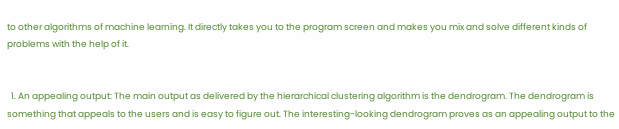to other algorithms of machine learning. It directly takes you to the program screen and makes you mix and solve different kinds of problems with the help of it.


  1. An appealing output: The main output as delivered by the hierarchical clustering algorithm is the dendrogram. The dendrogram is something that appeals to the users and is easy to figure out. The interesting-looking dendrogram proves as an appealing output to the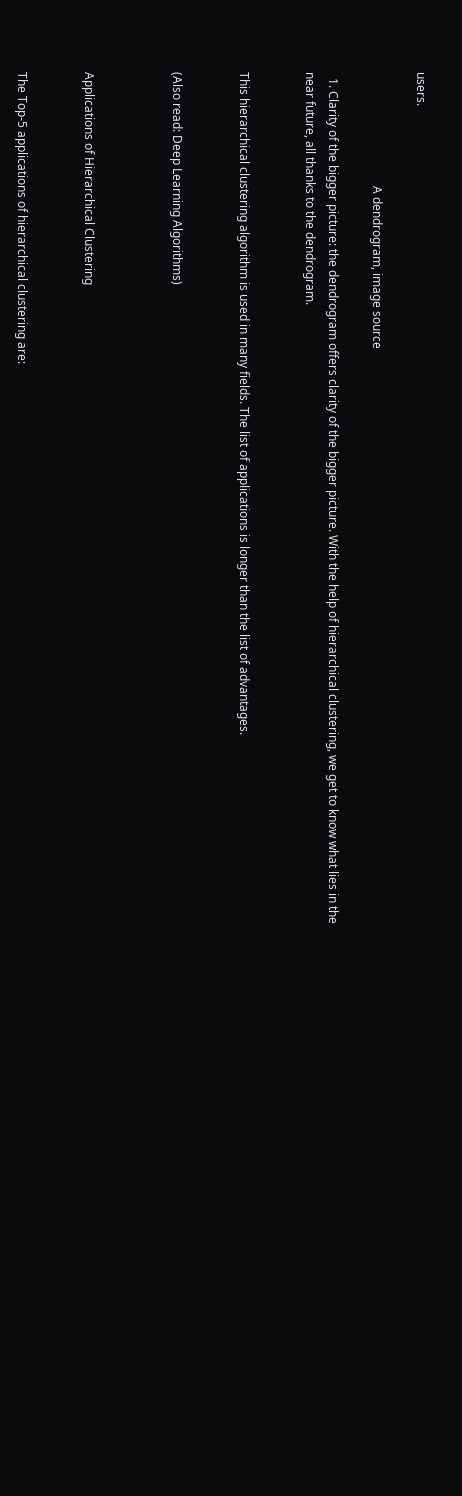users.

                                      A dendrogram, image source

  1. Clarity of the bigger picture: the dendrogram offers clarity of the bigger picture. With the help of hierarchical clustering, we get to know what lies in the near future, all thanks to the dendrogram.


This hierarchical clustering algorithm is used in many fields. The list of applications is longer than the list of advantages.


(Also read: Deep Learning Algorithms)



Applications of Hierarchical Clustering


The Top-5 applications of hierarchical clustering are: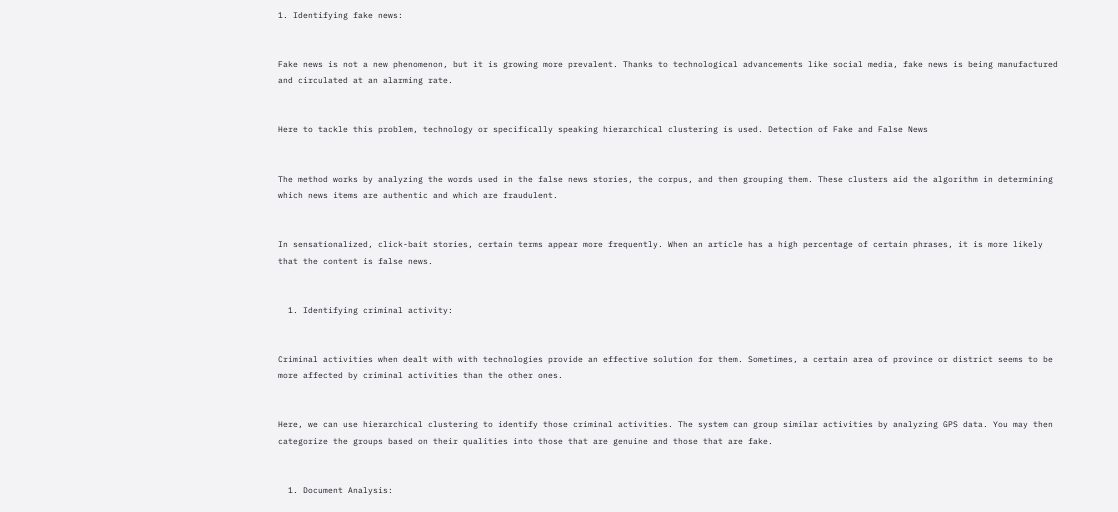1. Identifying fake news:


Fake news is not a new phenomenon, but it is growing more prevalent. Thanks to technological advancements like social media, fake news is being manufactured and circulated at an alarming rate.


Here to tackle this problem, technology or specifically speaking hierarchical clustering is used. Detection of Fake and False News


The method works by analyzing the words used in the false news stories, the corpus, and then grouping them. These clusters aid the algorithm in determining which news items are authentic and which are fraudulent.


In sensationalized, click-bait stories, certain terms appear more frequently. When an article has a high percentage of certain phrases, it is more likely that the content is false news.


  1. Identifying criminal activity:


Criminal activities when dealt with with technologies provide an effective solution for them. Sometimes, a certain area of province or district seems to be more affected by criminal activities than the other ones.


Here, we can use hierarchical clustering to identify those criminal activities. The system can group similar activities by analyzing GPS data. You may then categorize the groups based on their qualities into those that are genuine and those that are fake.


  1. Document Analysis: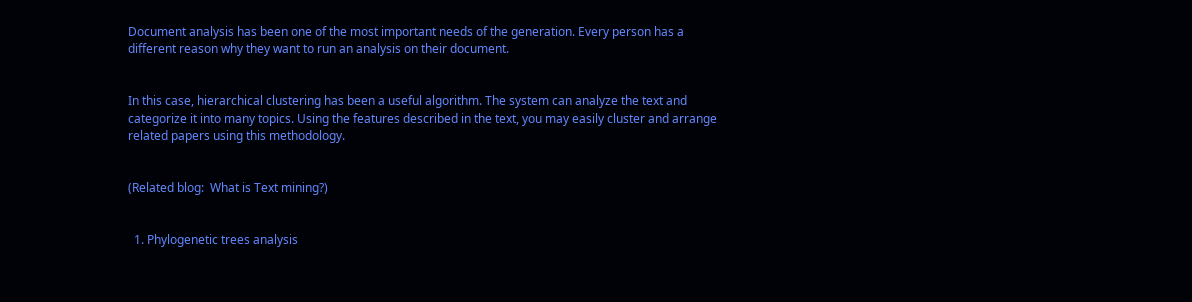Document analysis has been one of the most important needs of the generation. Every person has a different reason why they want to run an analysis on their document.


In this case, hierarchical clustering has been a useful algorithm. The system can analyze the text and categorize it into many topics. Using the features described in the text, you may easily cluster and arrange related papers using this methodology.


(Related blog:  What is Text mining?)


  1. Phylogenetic trees analysis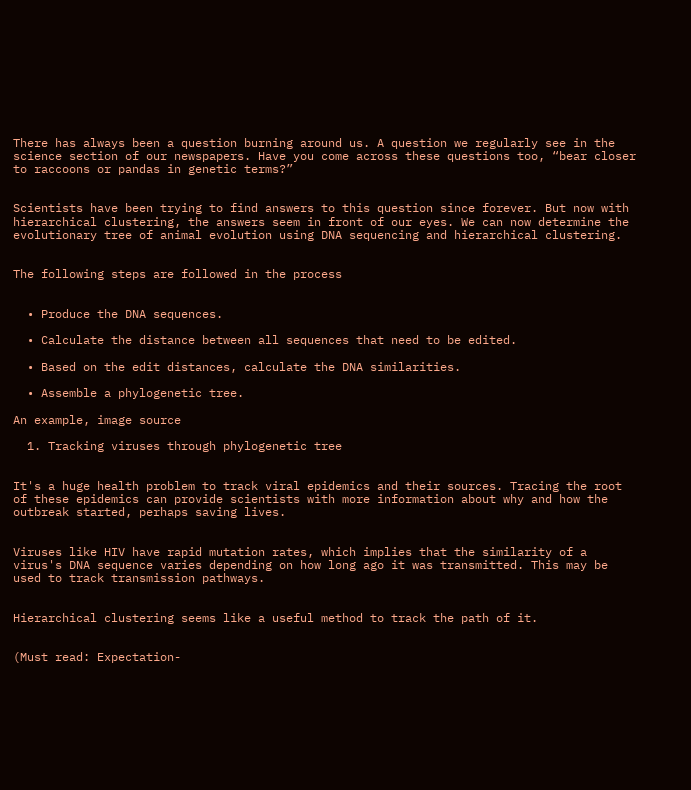There has always been a question burning around us. A question we regularly see in the science section of our newspapers. Have you come across these questions too, “bear closer to raccoons or pandas in genetic terms?”


Scientists have been trying to find answers to this question since forever. But now with hierarchical clustering, the answers seem in front of our eyes. We can now determine the evolutionary tree of animal evolution using DNA sequencing and hierarchical clustering.


The following steps are followed in the process


  • Produce the DNA sequences.

  • Calculate the distance between all sequences that need to be edited.

  • Based on the edit distances, calculate the DNA similarities.

  • Assemble a phylogenetic tree.

An example, image source

  1. Tracking viruses through phylogenetic tree


It's a huge health problem to track viral epidemics and their sources. Tracing the root of these epidemics can provide scientists with more information about why and how the outbreak started, perhaps saving lives.


Viruses like HIV have rapid mutation rates, which implies that the similarity of a virus's DNA sequence varies depending on how long ago it was transmitted. This may be used to track transmission pathways.


Hierarchical clustering seems like a useful method to track the path of it.


(Must read: Expectation-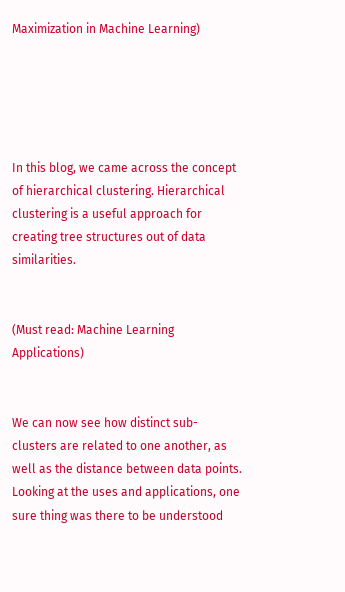Maximization in Machine Learning)





In this blog, we came across the concept of hierarchical clustering. Hierarchical clustering is a useful approach for creating tree structures out of data similarities.


(Must read: Machine Learning Applications)


We can now see how distinct sub-clusters are related to one another, as well as the distance between data points. Looking at the uses and applications, one sure thing was there to be understood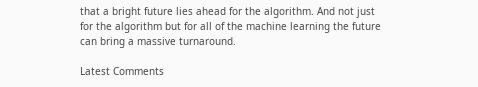that a bright future lies ahead for the algorithm. And not just for the algorithm but for all of the machine learning the future can bring a massive turnaround.

Latest Comments